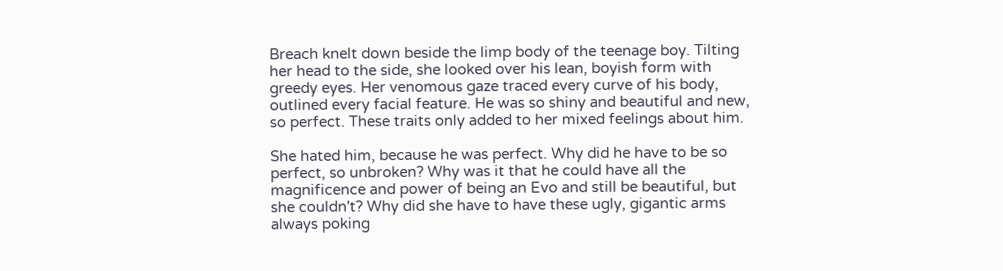Breach knelt down beside the limp body of the teenage boy. Tilting her head to the side, she looked over his lean, boyish form with greedy eyes. Her venomous gaze traced every curve of his body, outlined every facial feature. He was so shiny and beautiful and new, so perfect. These traits only added to her mixed feelings about him.

She hated him, because he was perfect. Why did he have to be so perfect, so unbroken? Why was it that he could have all the magnificence and power of being an Evo and still be beautiful, but she couldn't? Why did she have to have these ugly, gigantic arms always poking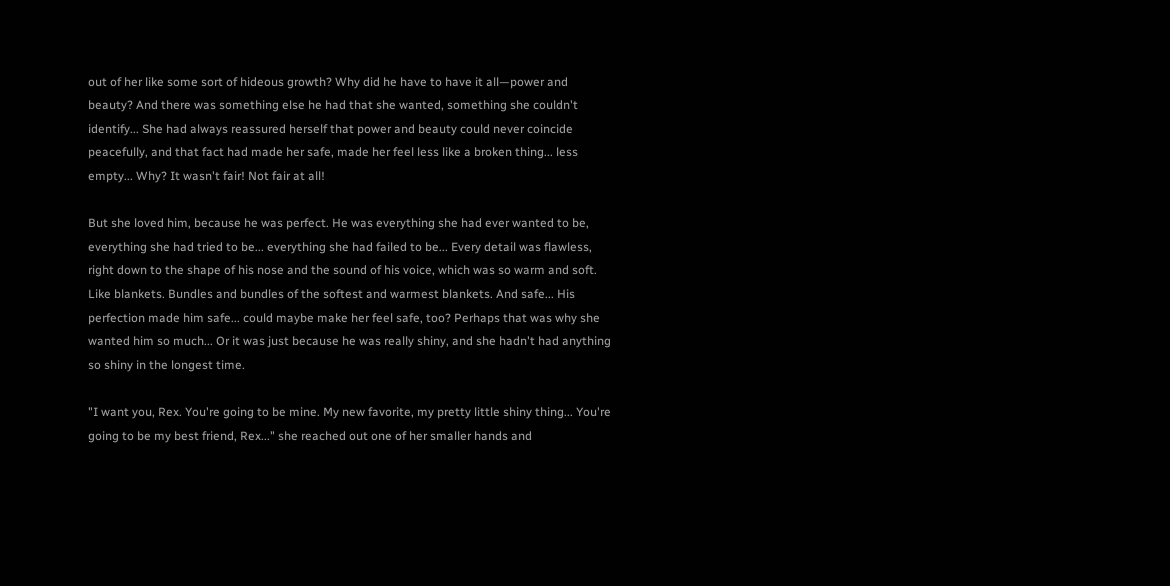out of her like some sort of hideous growth? Why did he have to have it all—power and beauty? And there was something else he had that she wanted, something she couldn't identify... She had always reassured herself that power and beauty could never coincide peacefully, and that fact had made her safe, made her feel less like a broken thing... less empty... Why? It wasn't fair! Not fair at all!

But she loved him, because he was perfect. He was everything she had ever wanted to be, everything she had tried to be... everything she had failed to be... Every detail was flawless, right down to the shape of his nose and the sound of his voice, which was so warm and soft. Like blankets. Bundles and bundles of the softest and warmest blankets. And safe... His perfection made him safe... could maybe make her feel safe, too? Perhaps that was why she wanted him so much... Or it was just because he was really shiny, and she hadn't had anything so shiny in the longest time.

"I want you, Rex. You're going to be mine. My new favorite, my pretty little shiny thing... You're going to be my best friend, Rex..." she reached out one of her smaller hands and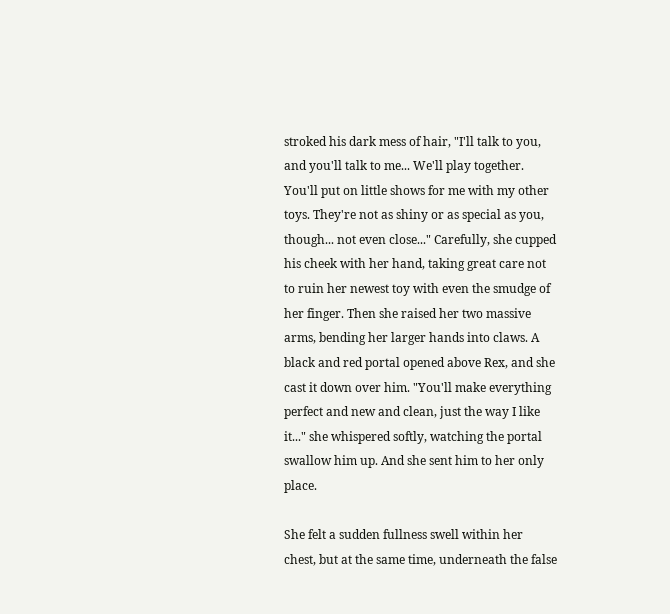stroked his dark mess of hair, "I'll talk to you, and you'll talk to me... We'll play together. You'll put on little shows for me with my other toys. They're not as shiny or as special as you, though... not even close..." Carefully, she cupped his cheek with her hand, taking great care not to ruin her newest toy with even the smudge of her finger. Then she raised her two massive arms, bending her larger hands into claws. A black and red portal opened above Rex, and she cast it down over him. "You'll make everything perfect and new and clean, just the way I like it..." she whispered softly, watching the portal swallow him up. And she sent him to her only place.

She felt a sudden fullness swell within her chest, but at the same time, underneath the false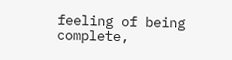feeling of being complete,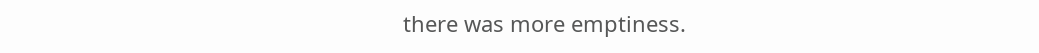there was more emptiness.